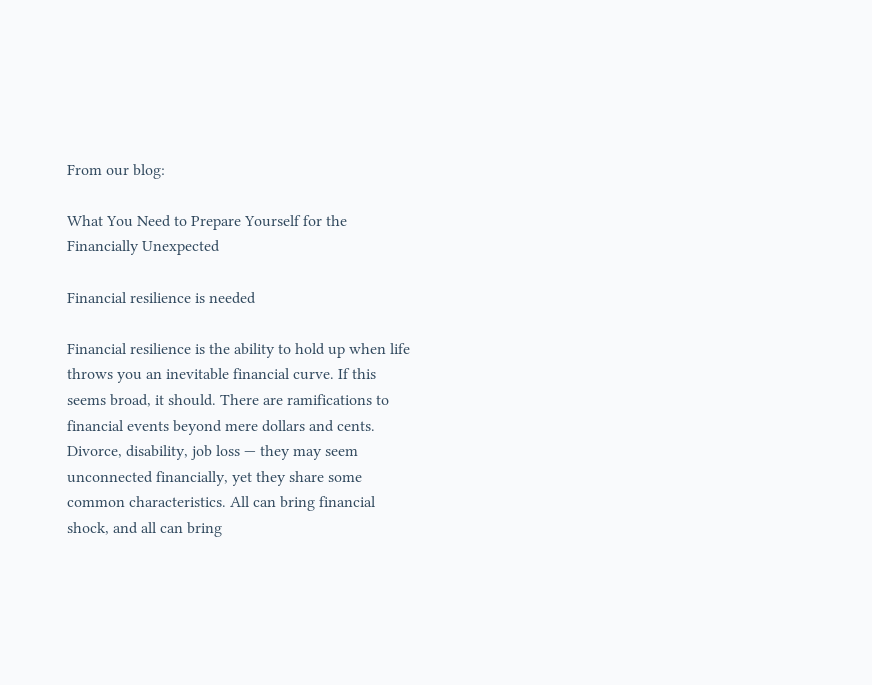From our blog:

What You Need to Prepare Yourself for the Financially Unexpected

Financial resilience is needed

Financial resilience is the ability to hold up when life throws you an inevitable financial curve. If this seems broad, it should. There are ramifications to financial events beyond mere dollars and cents.
Divorce, disability, job loss — they may seem unconnected financially, yet they share some common characteristics. All can bring financial shock, and all can bring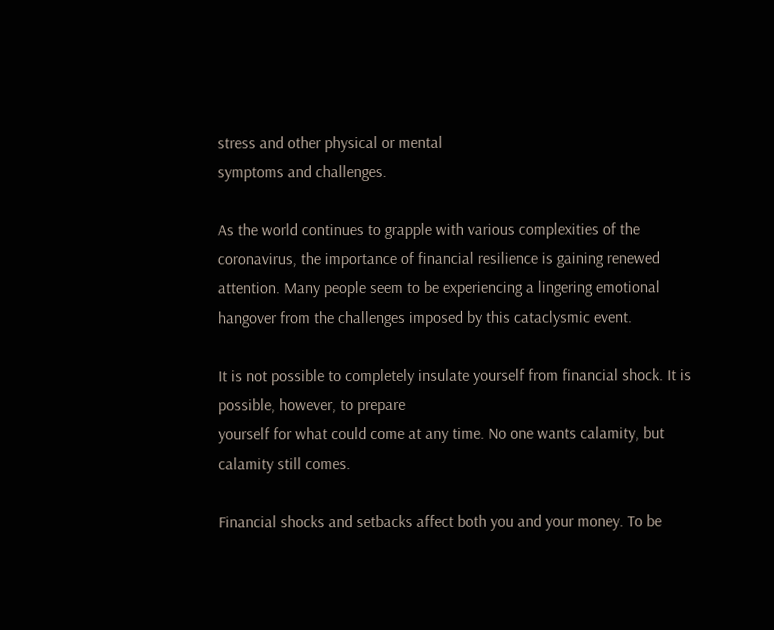stress and other physical or mental
symptoms and challenges.

As the world continues to grapple with various complexities of the coronavirus, the importance of financial resilience is gaining renewed attention. Many people seem to be experiencing a lingering emotional hangover from the challenges imposed by this cataclysmic event.

It is not possible to completely insulate yourself from financial shock. It is possible, however, to prepare
yourself for what could come at any time. No one wants calamity, but calamity still comes.

Financial shocks and setbacks affect both you and your money. To be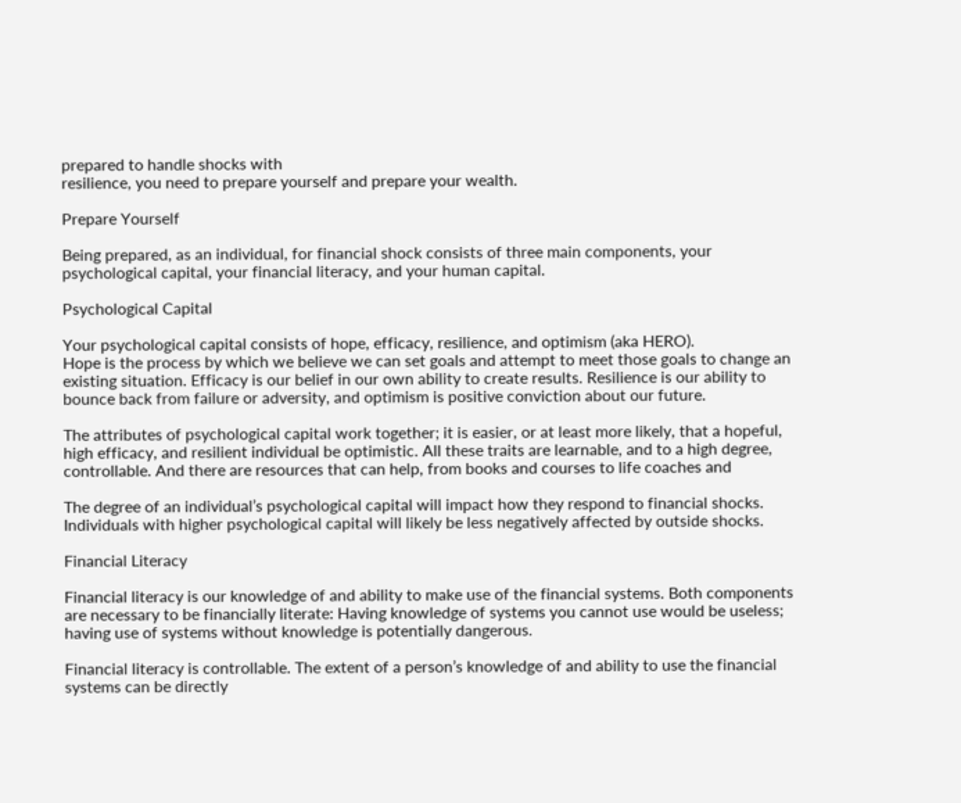prepared to handle shocks with
resilience, you need to prepare yourself and prepare your wealth.

Prepare Yourself

Being prepared, as an individual, for financial shock consists of three main components, your
psychological capital, your financial literacy, and your human capital.

Psychological Capital

Your psychological capital consists of hope, efficacy, resilience, and optimism (aka HERO).
Hope is the process by which we believe we can set goals and attempt to meet those goals to change an
existing situation. Efficacy is our belief in our own ability to create results. Resilience is our ability to
bounce back from failure or adversity, and optimism is positive conviction about our future.

The attributes of psychological capital work together; it is easier, or at least more likely, that a hopeful,
high efficacy, and resilient individual be optimistic. All these traits are learnable, and to a high degree,
controllable. And there are resources that can help, from books and courses to life coaches and

The degree of an individual’s psychological capital will impact how they respond to financial shocks.
Individuals with higher psychological capital will likely be less negatively affected by outside shocks.

Financial Literacy

Financial literacy is our knowledge of and ability to make use of the financial systems. Both components
are necessary to be financially literate: Having knowledge of systems you cannot use would be useless;
having use of systems without knowledge is potentially dangerous.

Financial literacy is controllable. The extent of a person’s knowledge of and ability to use the financial
systems can be directly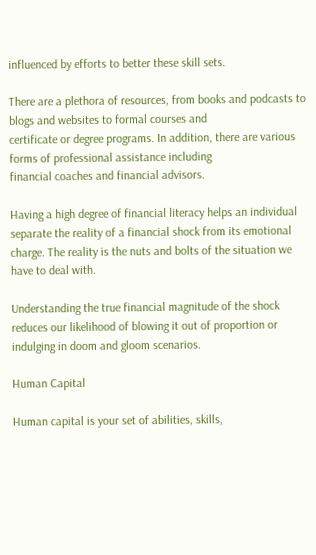influenced by efforts to better these skill sets.

There are a plethora of resources, from books and podcasts to blogs and websites to formal courses and
certificate or degree programs. In addition, there are various forms of professional assistance including
financial coaches and financial advisors.

Having a high degree of financial literacy helps an individual separate the reality of a financial shock from its emotional charge. The reality is the nuts and bolts of the situation we have to deal with.

Understanding the true financial magnitude of the shock reduces our likelihood of blowing it out of proportion or indulging in doom and gloom scenarios.

Human Capital

Human capital is your set of abilities, skills,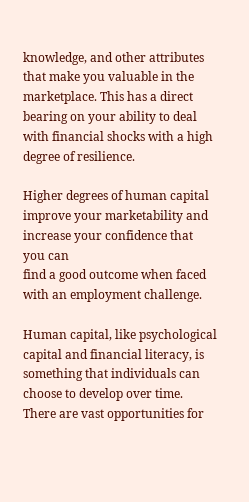knowledge, and other attributes that make you valuable in the marketplace. This has a direct bearing on your ability to deal with financial shocks with a high degree of resilience.

Higher degrees of human capital improve your marketability and increase your confidence that you can
find a good outcome when faced with an employment challenge.

Human capital, like psychological capital and financial literacy, is something that individuals can choose to develop over time. There are vast opportunities for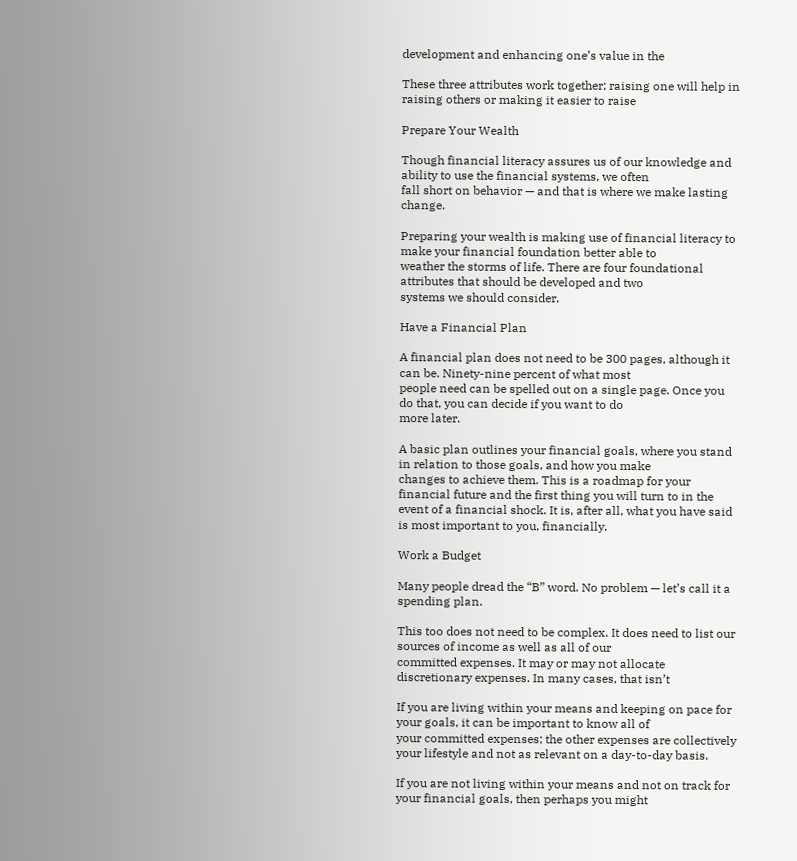development and enhancing one’s value in the

These three attributes work together; raising one will help in raising others or making it easier to raise

Prepare Your Wealth

Though financial literacy assures us of our knowledge and ability to use the financial systems, we often
fall short on behavior — and that is where we make lasting change.

Preparing your wealth is making use of financial literacy to make your financial foundation better able to
weather the storms of life. There are four foundational attributes that should be developed and two
systems we should consider.

Have a Financial Plan

A financial plan does not need to be 300 pages, although it can be. Ninety-nine percent of what most
people need can be spelled out on a single page. Once you do that, you can decide if you want to do
more later.

A basic plan outlines your financial goals, where you stand in relation to those goals, and how you make
changes to achieve them. This is a roadmap for your financial future and the first thing you will turn to in the event of a financial shock. It is, after all, what you have said is most important to you, financially.

Work a Budget

Many people dread the “B” word. No problem — let’s call it a spending plan.

This too does not need to be complex. It does need to list our sources of income as well as all of our
committed expenses. It may or may not allocate discretionary expenses. In many cases, that isn’t

If you are living within your means and keeping on pace for your goals, it can be important to know all of
your committed expenses; the other expenses are collectively your lifestyle and not as relevant on a day-to-day basis.

If you are not living within your means and not on track for your financial goals, then perhaps you might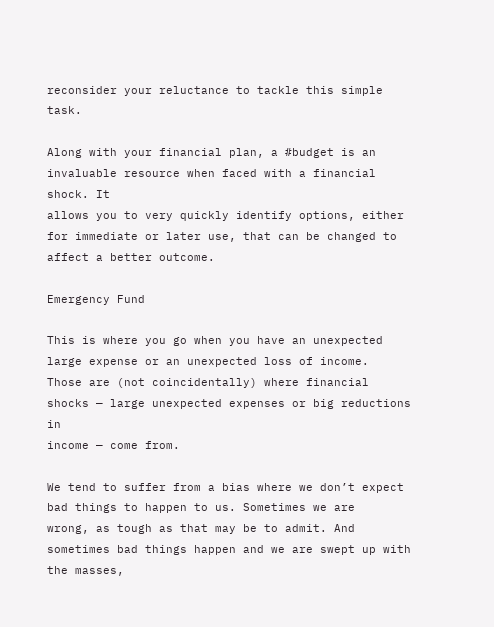reconsider your reluctance to tackle this simple task.

Along with your financial plan, a #budget is an invaluable resource when faced with a financial shock. It
allows you to very quickly identify options, either for immediate or later use, that can be changed to affect a better outcome.

Emergency Fund

This is where you go when you have an unexpected large expense or an unexpected loss of income.
Those are (not coincidentally) where financial shocks — large unexpected expenses or big reductions in
income — come from.

We tend to suffer from a bias where we don’t expect bad things to happen to us. Sometimes we are
wrong, as tough as that may be to admit. And sometimes bad things happen and we are swept up with the masses,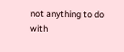not anything to do with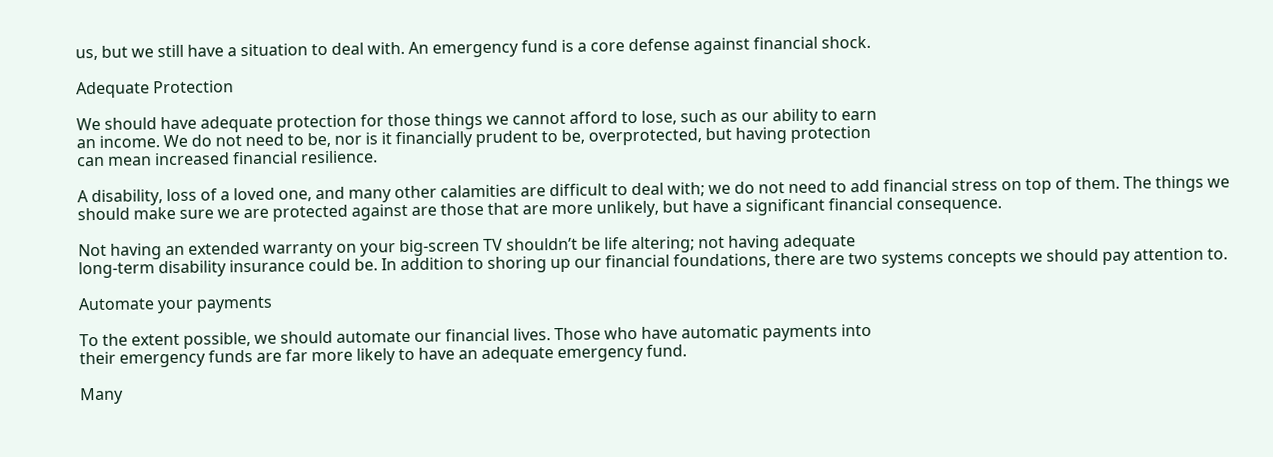us, but we still have a situation to deal with. An emergency fund is a core defense against financial shock.

Adequate Protection

We should have adequate protection for those things we cannot afford to lose, such as our ability to earn
an income. We do not need to be, nor is it financially prudent to be, overprotected, but having protection
can mean increased financial resilience.

A disability, loss of a loved one, and many other calamities are difficult to deal with; we do not need to add financial stress on top of them. The things we should make sure we are protected against are those that are more unlikely, but have a significant financial consequence.

Not having an extended warranty on your big-screen TV shouldn’t be life altering; not having adequate
long-term disability insurance could be. In addition to shoring up our financial foundations, there are two systems concepts we should pay attention to.

Automate your payments

To the extent possible, we should automate our financial lives. Those who have automatic payments into
their emergency funds are far more likely to have an adequate emergency fund.

Many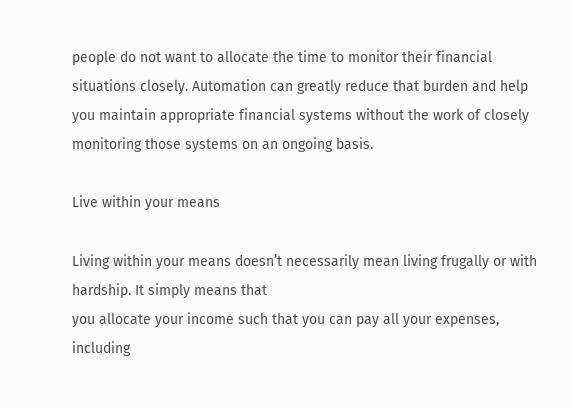people do not want to allocate the time to monitor their financial situations closely. Automation can greatly reduce that burden and help you maintain appropriate financial systems without the work of closely monitoring those systems on an ongoing basis.

Live within your means

Living within your means doesn’t necessarily mean living frugally or with hardship. It simply means that
you allocate your income such that you can pay all your expenses, including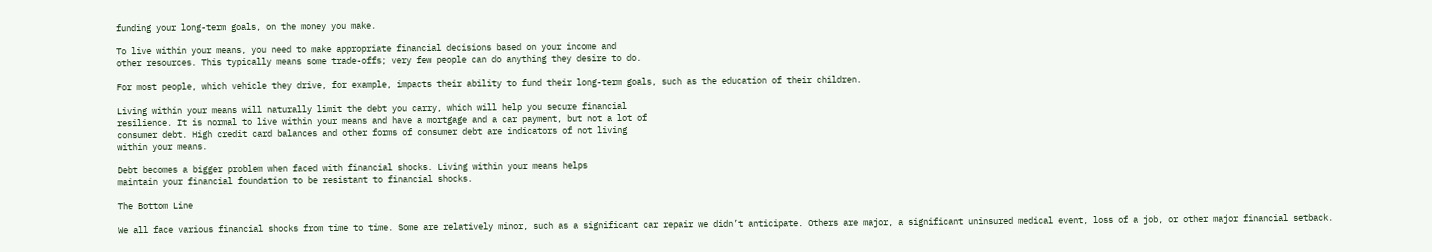funding your long-term goals, on the money you make.

To live within your means, you need to make appropriate financial decisions based on your income and
other resources. This typically means some trade-offs; very few people can do anything they desire to do.

For most people, which vehicle they drive, for example, impacts their ability to fund their long-term goals, such as the education of their children.

Living within your means will naturally limit the debt you carry, which will help you secure financial
resilience. It is normal to live within your means and have a mortgage and a car payment, but not a lot of
consumer debt. High credit card balances and other forms of consumer debt are indicators of not living
within your means.

Debt becomes a bigger problem when faced with financial shocks. Living within your means helps
maintain your financial foundation to be resistant to financial shocks.

The Bottom Line

We all face various financial shocks from time to time. Some are relatively minor, such as a significant car repair we didn’t anticipate. Others are major, a significant uninsured medical event, loss of a job, or other major financial setback.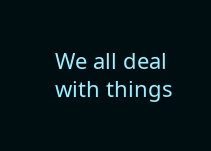We all deal with things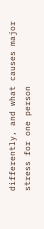differently, and what causes major stress for one person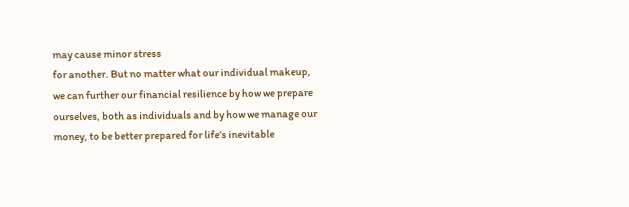may cause minor stress
for another. But no matter what our individual makeup, we can further our financial resilience by how we prepare ourselves, both as individuals and by how we manage our money, to be better prepared for life’s inevitable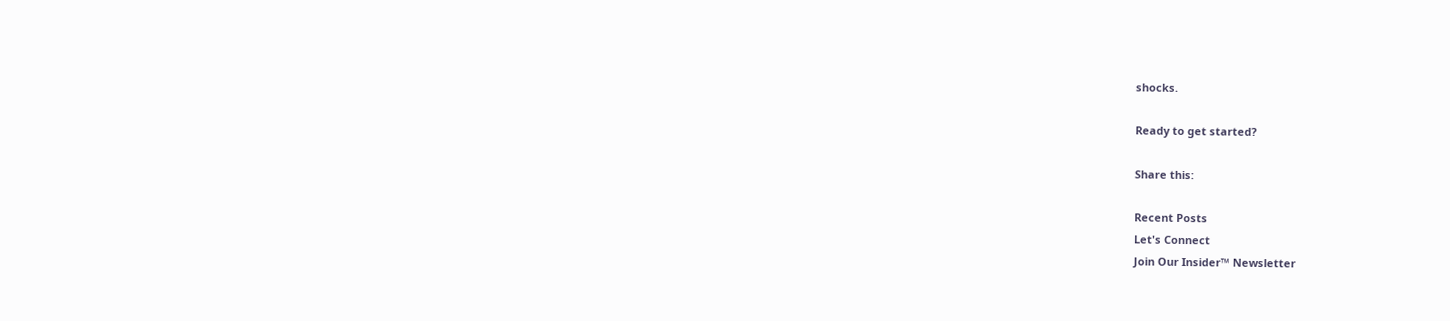shocks.

Ready to get started?

Share this:

Recent Posts
Let's Connect
Join Our Insider™ Newsletter